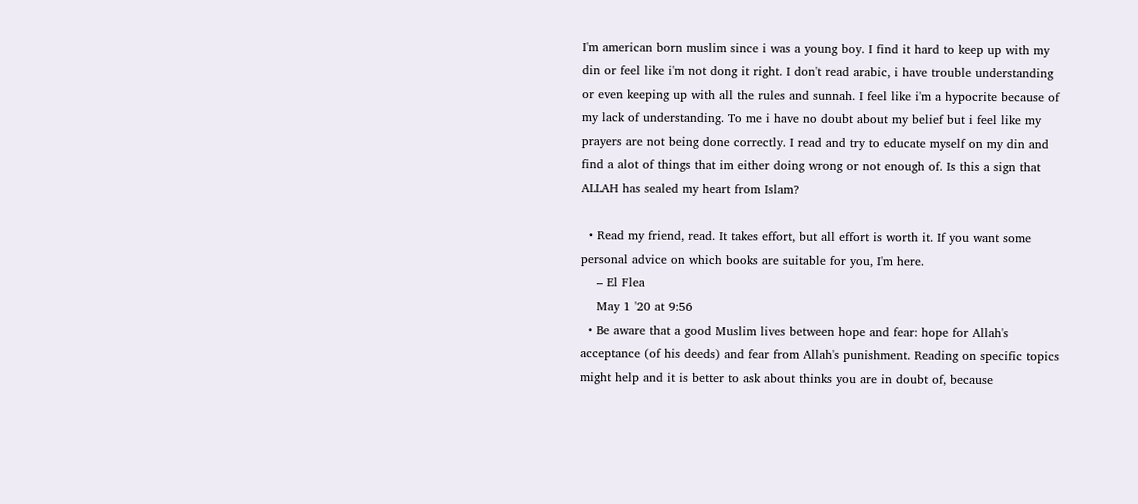I'm american born muslim since i was a young boy. I find it hard to keep up with my din or feel like i'm not dong it right. I don't read arabic, i have trouble understanding or even keeping up with all the rules and sunnah. I feel like i'm a hypocrite because of my lack of understanding. To me i have no doubt about my belief but i feel like my prayers are not being done correctly. I read and try to educate myself on my din and find a alot of things that im either doing wrong or not enough of. Is this a sign that ALLAH has sealed my heart from Islam?

  • Read my friend, read. It takes effort, but all effort is worth it. If you want some personal advice on which books are suitable for you, I'm here.
    – El Flea
    May 1 '20 at 9:56
  • Be aware that a good Muslim lives between hope and fear: hope for Allah's acceptance (of his deeds) and fear from Allah's punishment. Reading on specific topics might help and it is better to ask about thinks you are in doubt of, because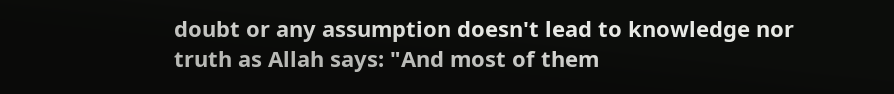doubt or any assumption doesn't lead to knowledge nor truth as Allah says: "And most of them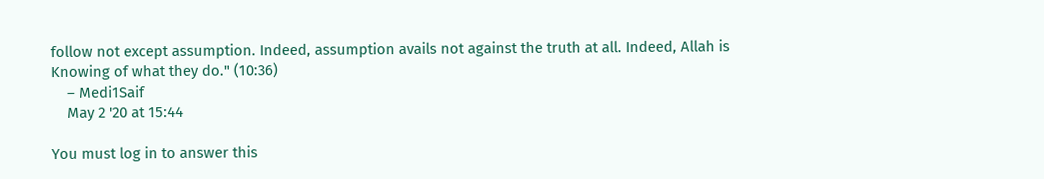follow not except assumption. Indeed, assumption avails not against the truth at all. Indeed, Allah is Knowing of what they do." (10:36)
    – Medi1Saif
    May 2 '20 at 15:44

You must log in to answer this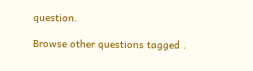question.

Browse other questions tagged .